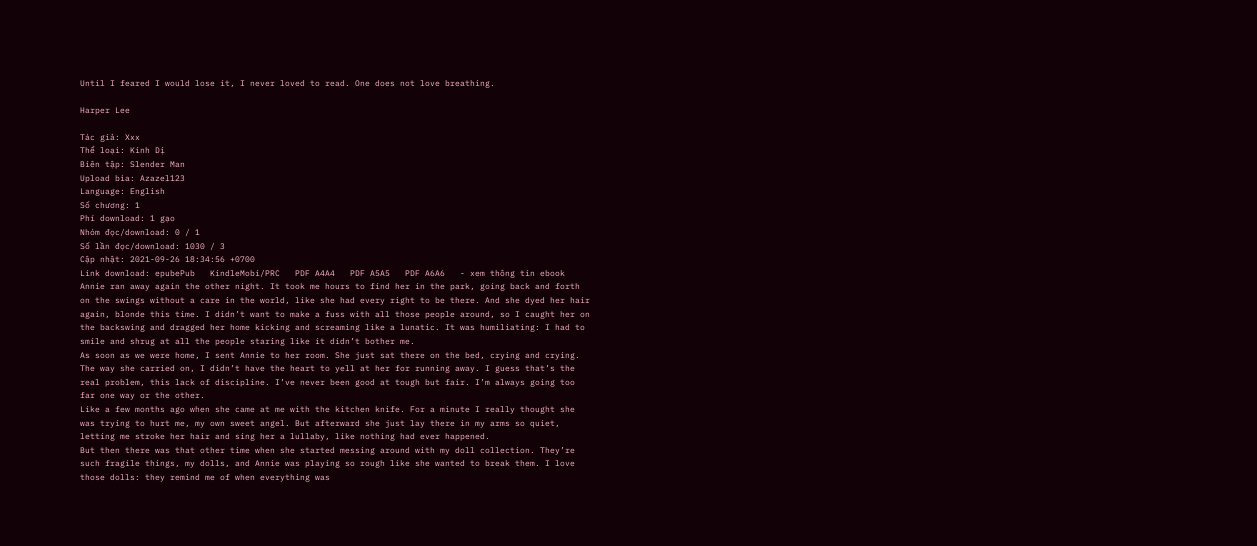Until I feared I would lose it, I never loved to read. One does not love breathing.

Harper Lee

Tác giả: Xxx
Thể loại: Kinh Dị
Biên tập: Slender Man
Upload bìa: Azazel123
Language: English
Số chương: 1
Phí download: 1 gạo
Nhóm đọc/download: 0 / 1
Số lần đọc/download: 1030 / 3
Cập nhật: 2021-09-26 18:34:56 +0700
Link download: epubePub   KindleMobi/PRC   PDF A4A4   PDF A5A5   PDF A6A6   - xem thông tin ebook
Annie ran away again the other night. It took me hours to find her in the park, going back and forth on the swings without a care in the world, like she had every right to be there. And she dyed her hair again, blonde this time. I didn’t want to make a fuss with all those people around, so I caught her on the backswing and dragged her home kicking and screaming like a lunatic. It was humiliating: I had to smile and shrug at all the people staring like it didn’t bother me.
As soon as we were home, I sent Annie to her room. She just sat there on the bed, crying and crying. The way she carried on, I didn’t have the heart to yell at her for running away. I guess that’s the real problem, this lack of discipline. I’ve never been good at tough but fair. I’m always going too far one way or the other.
Like a few months ago when she came at me with the kitchen knife. For a minute I really thought she was trying to hurt me, my own sweet angel. But afterward she just lay there in my arms so quiet, letting me stroke her hair and sing her a lullaby, like nothing had ever happened.
But then there was that other time when she started messing around with my doll collection. They’re such fragile things, my dolls, and Annie was playing so rough like she wanted to break them. I love those dolls: they remind me of when everything was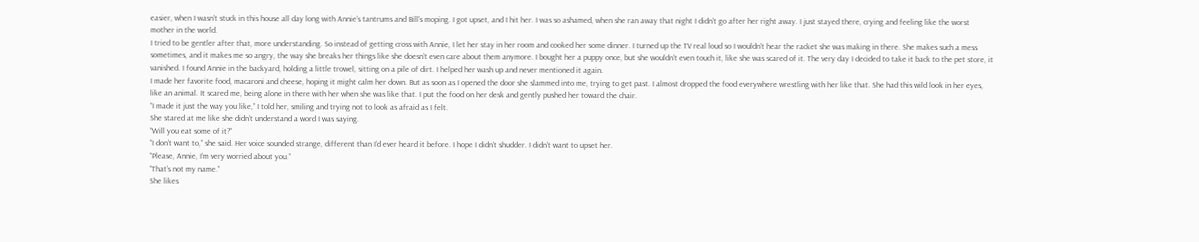easier, when I wasn’t stuck in this house all day long with Annie’s tantrums and Bill’s moping. I got upset, and I hit her. I was so ashamed, when she ran away that night I didn’t go after her right away. I just stayed there, crying and feeling like the worst mother in the world.
I tried to be gentler after that, more understanding. So instead of getting cross with Annie, I let her stay in her room and cooked her some dinner. I turned up the TV real loud so I wouldn’t hear the racket she was making in there. She makes such a mess sometimes, and it makes me so angry, the way she breaks her things like she doesn’t even care about them anymore. I bought her a puppy once, but she wouldn’t even touch it, like she was scared of it. The very day I decided to take it back to the pet store, it vanished. I found Annie in the backyard, holding a little trowel, sitting on a pile of dirt. I helped her wash up and never mentioned it again.
I made her favorite food, macaroni and cheese, hoping it might calm her down. But as soon as I opened the door she slammed into me, trying to get past. I almost dropped the food everywhere wrestling with her like that. She had this wild look in her eyes, like an animal. It scared me, being alone in there with her when she was like that. I put the food on her desk and gently pushed her toward the chair.
“I made it just the way you like,” I told her, smiling and trying not to look as afraid as I felt.
She stared at me like she didn’t understand a word I was saying.
“Will you eat some of it?”
“I don’t want to,” she said. Her voice sounded strange, different than I’d ever heard it before. I hope I didn’t shudder. I didn’t want to upset her.
“Please, Annie, I’m very worried about you.”
“That’s not my name.”
She likes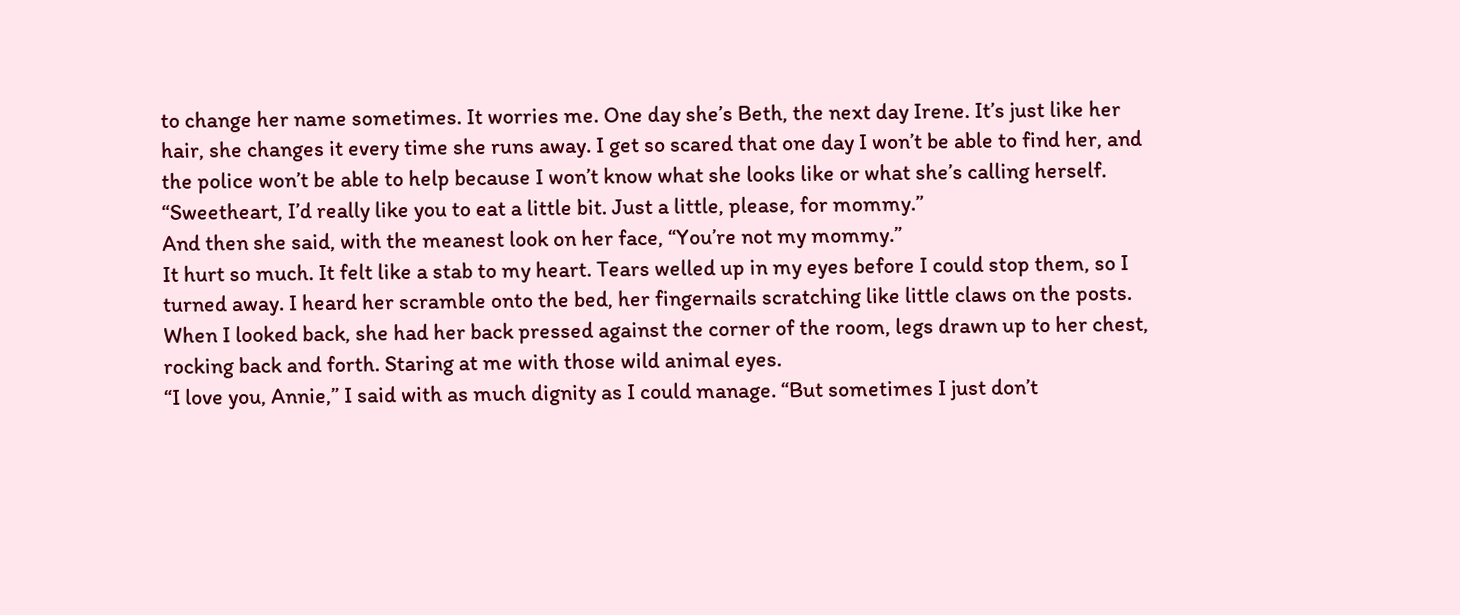to change her name sometimes. It worries me. One day she’s Beth, the next day Irene. It’s just like her hair, she changes it every time she runs away. I get so scared that one day I won’t be able to find her, and the police won’t be able to help because I won’t know what she looks like or what she’s calling herself.
“Sweetheart, I’d really like you to eat a little bit. Just a little, please, for mommy.”
And then she said, with the meanest look on her face, “You’re not my mommy.”
It hurt so much. It felt like a stab to my heart. Tears welled up in my eyes before I could stop them, so I turned away. I heard her scramble onto the bed, her fingernails scratching like little claws on the posts. When I looked back, she had her back pressed against the corner of the room, legs drawn up to her chest, rocking back and forth. Staring at me with those wild animal eyes.
“I love you, Annie,” I said with as much dignity as I could manage. “But sometimes I just don’t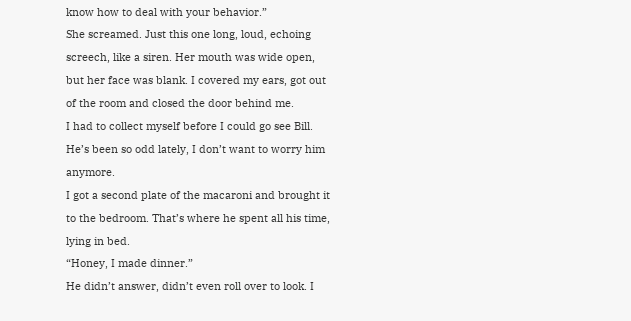know how to deal with your behavior.”
She screamed. Just this one long, loud, echoing screech, like a siren. Her mouth was wide open, but her face was blank. I covered my ears, got out of the room and closed the door behind me.
I had to collect myself before I could go see Bill. He’s been so odd lately, I don’t want to worry him anymore.
I got a second plate of the macaroni and brought it to the bedroom. That’s where he spent all his time, lying in bed.
“Honey, I made dinner.”
He didn’t answer, didn’t even roll over to look. I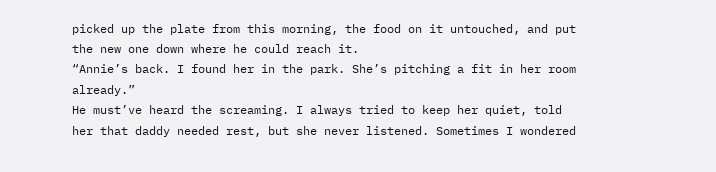picked up the plate from this morning, the food on it untouched, and put the new one down where he could reach it.
“Annie’s back. I found her in the park. She’s pitching a fit in her room already.”
He must’ve heard the screaming. I always tried to keep her quiet, told her that daddy needed rest, but she never listened. Sometimes I wondered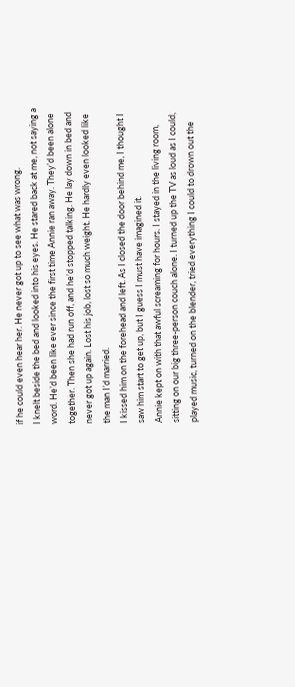if he could even hear her. He never got up to see what was wrong.
I knelt beside the bed and looked into his eyes. He stared back at me, not saying a word. He’d been like ever since the first time Annie ran away. They’d been alone together. Then she had run off, and he’d stopped talking. He lay down in bed and never got up again. Lost his job, lost so much weight. He hardly even looked like the man I’d married.
I kissed him on the forehead and left. As I closed the door behind me, I thought I saw him start to get up, but I guess I must have imagined it.
Annie kept on with that awful screaming for hours. I stayed in the living room, sitting on our big three-person couch alone. I turned up the TV as loud as I could, played music, turned on the blender, tried everything I could to drown out the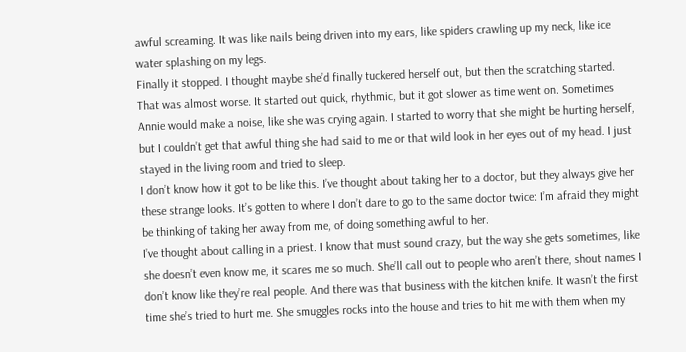awful screaming. It was like nails being driven into my ears, like spiders crawling up my neck, like ice water splashing on my legs.
Finally it stopped. I thought maybe she’d finally tuckered herself out, but then the scratching started. That was almost worse. It started out quick, rhythmic, but it got slower as time went on. Sometimes Annie would make a noise, like she was crying again. I started to worry that she might be hurting herself, but I couldn’t get that awful thing she had said to me or that wild look in her eyes out of my head. I just stayed in the living room and tried to sleep.
I don’t know how it got to be like this. I’ve thought about taking her to a doctor, but they always give her these strange looks. It’s gotten to where I don’t dare to go to the same doctor twice: I’m afraid they might be thinking of taking her away from me, of doing something awful to her.
I’ve thought about calling in a priest. I know that must sound crazy, but the way she gets sometimes, like she doesn’t even know me, it scares me so much. She’ll call out to people who aren’t there, shout names I don’t know like they’re real people. And there was that business with the kitchen knife. It wasn’t the first time she’s tried to hurt me. She smuggles rocks into the house and tries to hit me with them when my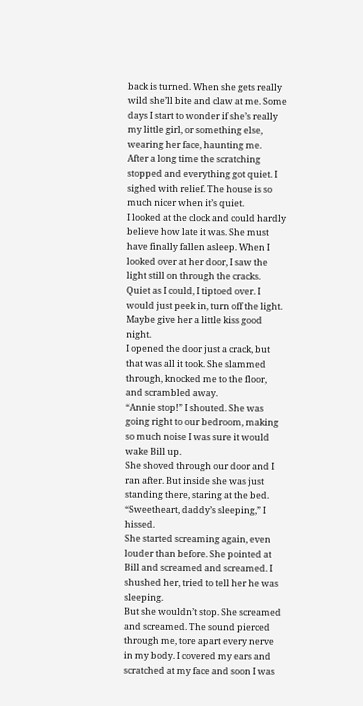back is turned. When she gets really wild she’ll bite and claw at me. Some days I start to wonder if she’s really my little girl, or something else, wearing her face, haunting me.
After a long time the scratching stopped and everything got quiet. I sighed with relief. The house is so much nicer when it’s quiet.
I looked at the clock and could hardly believe how late it was. She must have finally fallen asleep. When I looked over at her door, I saw the light still on through the cracks. Quiet as I could, I tiptoed over. I would just peek in, turn off the light. Maybe give her a little kiss good night.
I opened the door just a crack, but that was all it took. She slammed through, knocked me to the floor, and scrambled away.
“Annie stop!” I shouted. She was going right to our bedroom, making so much noise I was sure it would wake Bill up.
She shoved through our door and I ran after. But inside she was just standing there, staring at the bed.
“Sweetheart, daddy’s sleeping,” I hissed.
She started screaming again, even louder than before. She pointed at Bill and screamed and screamed. I shushed her, tried to tell her he was sleeping.
But she wouldn’t stop. She screamed and screamed. The sound pierced through me, tore apart every nerve in my body. I covered my ears and scratched at my face and soon I was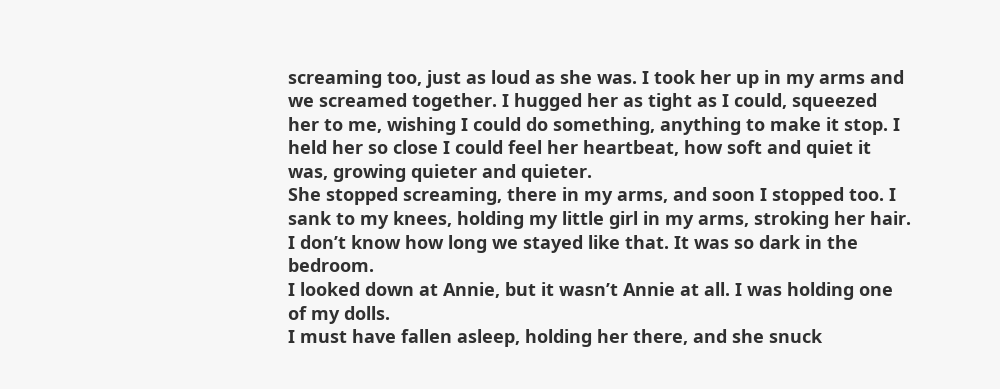screaming too, just as loud as she was. I took her up in my arms and we screamed together. I hugged her as tight as I could, squeezed her to me, wishing I could do something, anything to make it stop. I held her so close I could feel her heartbeat, how soft and quiet it was, growing quieter and quieter.
She stopped screaming, there in my arms, and soon I stopped too. I sank to my knees, holding my little girl in my arms, stroking her hair.
I don’t know how long we stayed like that. It was so dark in the bedroom.
I looked down at Annie, but it wasn’t Annie at all. I was holding one of my dolls.
I must have fallen asleep, holding her there, and she snuck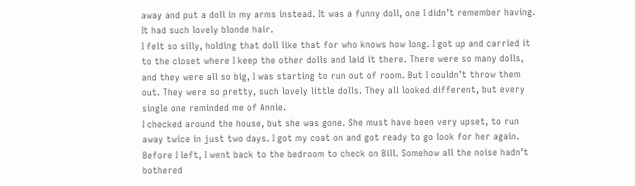away and put a doll in my arms instead. It was a funny doll, one I didn’t remember having. It had such lovely blonde hair.
I felt so silly, holding that doll like that for who knows how long. I got up and carried it to the closet where I keep the other dolls and laid it there. There were so many dolls, and they were all so big, I was starting to run out of room. But I couldn’t throw them out. They were so pretty, such lovely little dolls. They all looked different, but every single one reminded me of Annie.
I checked around the house, but she was gone. She must have been very upset, to run away twice in just two days. I got my coat on and got ready to go look for her again.
Before I left, I went back to the bedroom to check on Bill. Somehow all the noise hadn’t bothered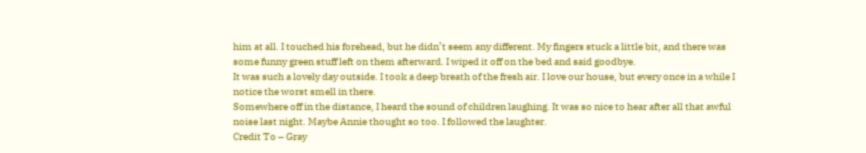him at all. I touched his forehead, but he didn’t seem any different. My fingers stuck a little bit, and there was some funny green stuff left on them afterward. I wiped it off on the bed and said goodbye.
It was such a lovely day outside. I took a deep breath of the fresh air. I love our house, but every once in a while I notice the worst smell in there.
Somewhere off in the distance, I heard the sound of children laughing. It was so nice to hear after all that awful noise last night. Maybe Annie thought so too. I followed the laughter.
Credit To – Gray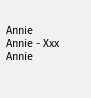Annie Annie - Xxx Annie